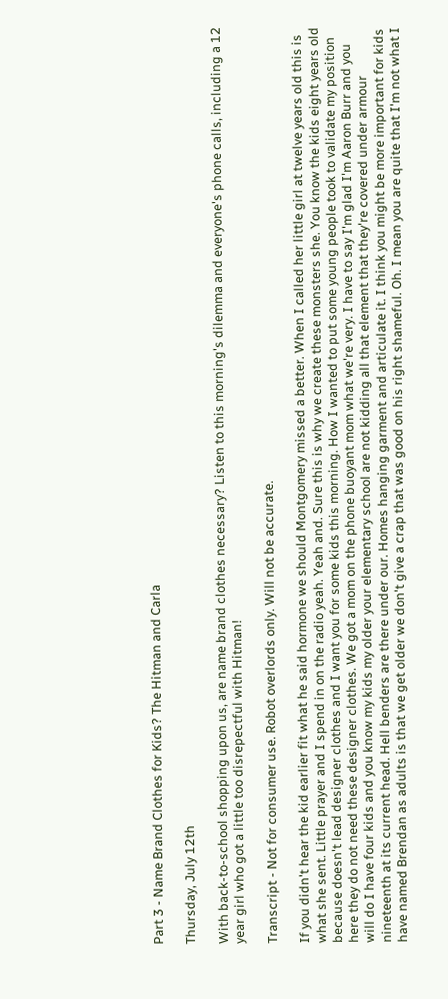Part 3 - Name Brand Clothes for Kids? The Hitman and Carla

Thursday, July 12th

With back-to-school shopping upon us, are name brand clothes necessary? Listen to this morning's dilemma and everyone's phone calls, including a 12 year girl who got a little too disrepectful with Hitman!

Transcript - Not for consumer use. Robot overlords only. Will not be accurate.

If you didn't hear the kid earlier fit what he said hormone we should Montgomery missed a better. When I called her little girl at twelve years old this is what she sent. Little prayer and I spend in on the radio yeah. Yeah and. Sure this is why we create these monsters she. You know the kids eight years old because doesn't lead designer clothes and I want you for some kids this morning. How I wanted to put some young people took to validate my position here they do not need these designer clothes. We got a mom on the phone buoyant mom what we're very. I have to say I'm glad I'm Aaron Burr and you will do I have four kids and you know my kids my older your elementary school are not kidding all that element that they're covered under armour nineteenth at its current head. Hell benders are there under our. Homes hanging garment and articulate it. I think you might be more important for kids have named Brendan as adults is that we get older we don't give a crap that was good on his right shameful. Oh. I mean you are quite that I'm not what I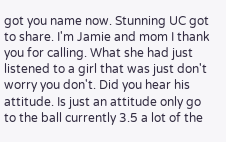got you name now. Stunning UC got to share. I'm Jamie and mom I thank you for calling. What she had just listened to a girl that was just don't worry you don't. Did you hear his attitude. Is just an attitude only go to the ball currently 3.5 a lot of the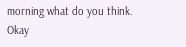morning what do you think. Okay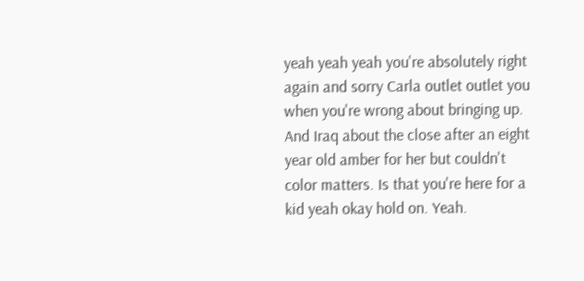yeah yeah yeah you're absolutely right again and sorry Carla outlet outlet you when you're wrong about bringing up. And Iraq about the close after an eight year old amber for her but couldn't color matters. Is that you're here for a kid yeah okay hold on. Yeah.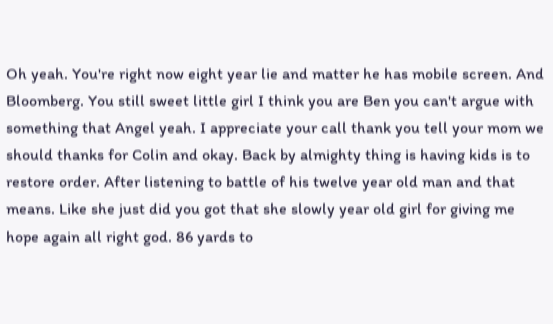Oh yeah. You're right now eight year lie and matter he has mobile screen. And Bloomberg. You still sweet little girl I think you are Ben you can't argue with something that Angel yeah. I appreciate your call thank you tell your mom we should thanks for Colin and okay. Back by almighty thing is having kids is to restore order. After listening to battle of his twelve year old man and that means. Like she just did you got that she slowly year old girl for giving me hope again all right god. 86 yards to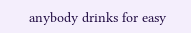anybody drinks for easy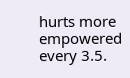hurts more empowered every 3.5.